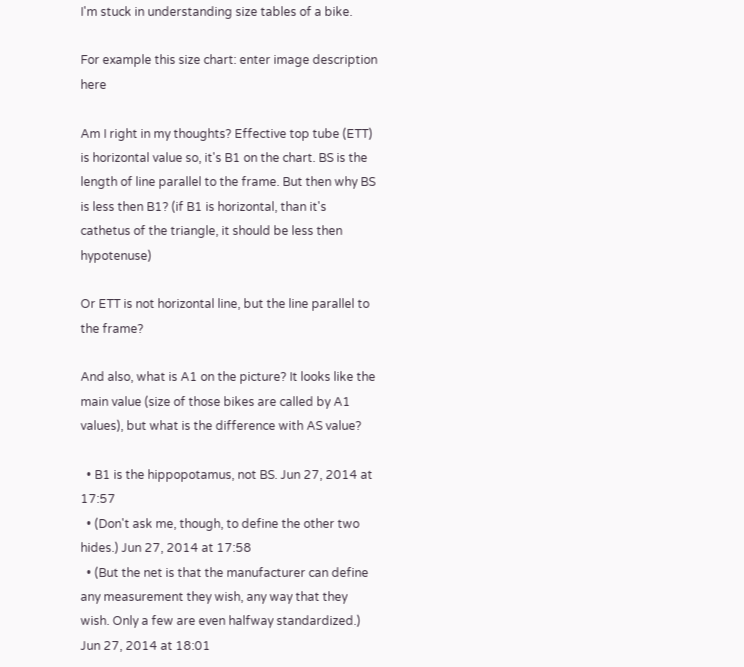I'm stuck in understanding size tables of a bike.

For example this size chart: enter image description here

Am I right in my thoughts? Effective top tube (ETT) is horizontal value so, it's B1 on the chart. BS is the length of line parallel to the frame. But then why BS is less then B1? (if B1 is horizontal, than it's cathetus of the triangle, it should be less then hypotenuse)

Or ETT is not horizontal line, but the line parallel to the frame?

And also, what is A1 on the picture? It looks like the main value (size of those bikes are called by A1 values), but what is the difference with AS value?

  • B1 is the hippopotamus, not BS. Jun 27, 2014 at 17:57
  • (Don't ask me, though, to define the other two hides.) Jun 27, 2014 at 17:58
  • (But the net is that the manufacturer can define any measurement they wish, any way that they wish. Only a few are even halfway standardized.) Jun 27, 2014 at 18:01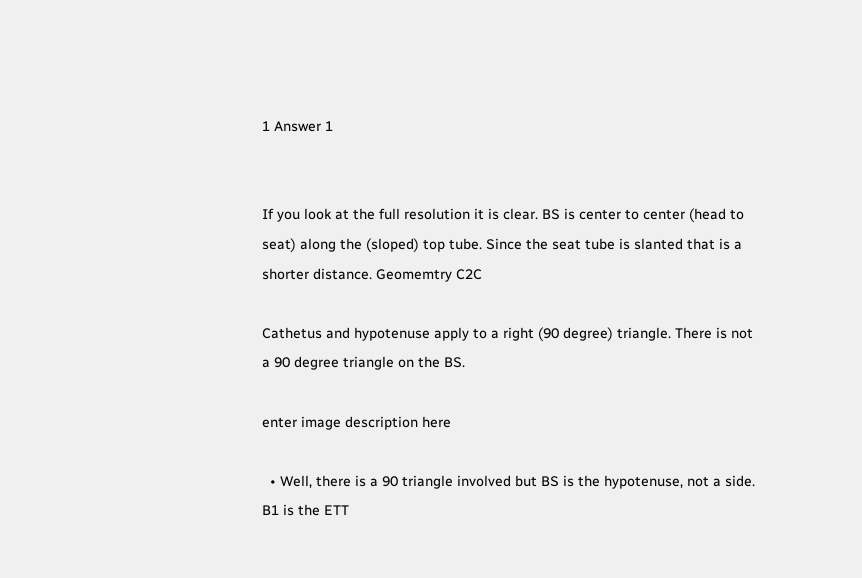1 Answer 1


If you look at the full resolution it is clear. BS is center to center (head to seat) along the (sloped) top tube. Since the seat tube is slanted that is a shorter distance. Geomemtry C2C

Cathetus and hypotenuse apply to a right (90 degree) triangle. There is not a 90 degree triangle on the BS.

enter image description here

  • Well, there is a 90 triangle involved but BS is the hypotenuse, not a side. B1 is the ETT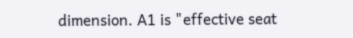dimension. A1 is "effective seat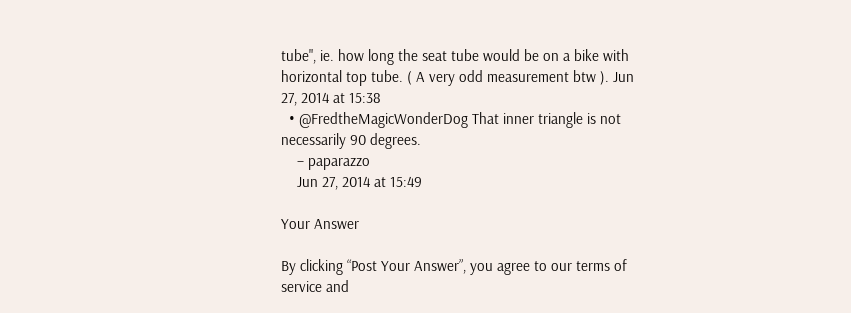tube", ie. how long the seat tube would be on a bike with horizontal top tube. ( A very odd measurement btw ). Jun 27, 2014 at 15:38
  • @FredtheMagicWonderDog That inner triangle is not necessarily 90 degrees.
    – paparazzo
    Jun 27, 2014 at 15:49

Your Answer

By clicking “Post Your Answer”, you agree to our terms of service and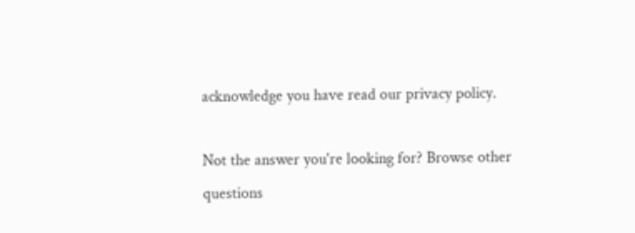acknowledge you have read our privacy policy.

Not the answer you're looking for? Browse other questions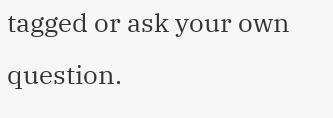tagged or ask your own question.